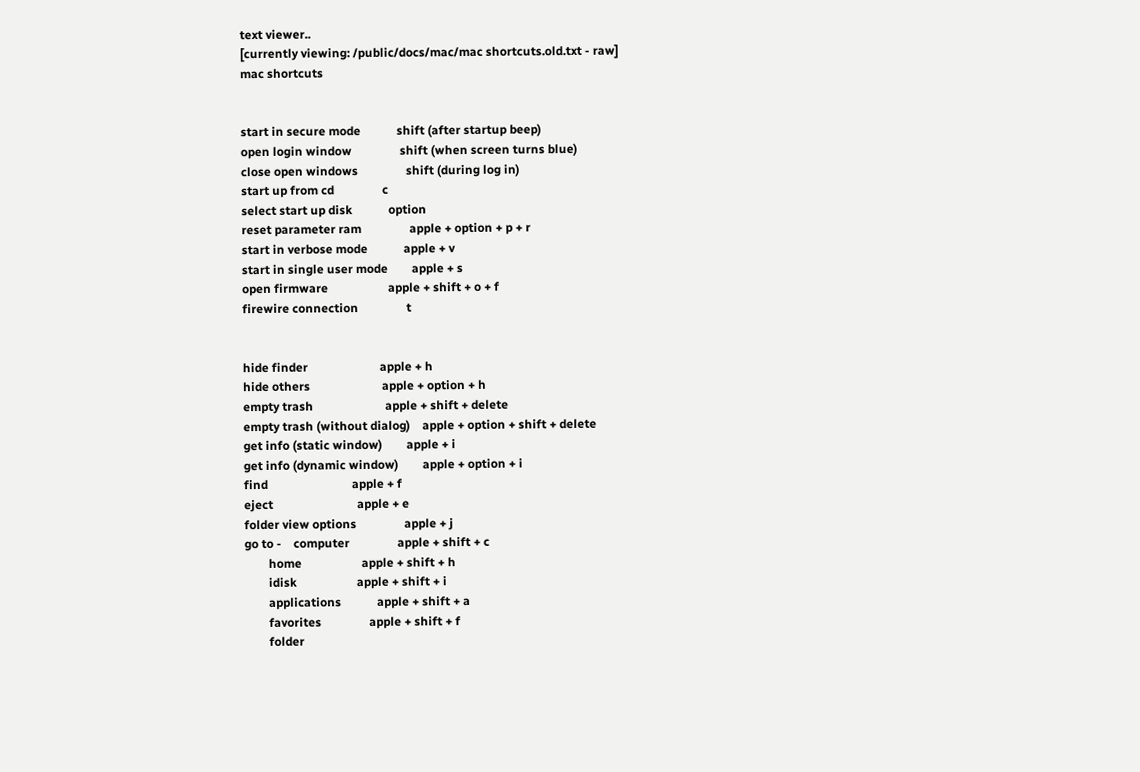text viewer..
[currently viewing: /public/docs/mac/mac shortcuts.old.txt - raw]
mac shortcuts


start in secure mode            shift (after startup beep)
open login window                shift (when screen turns blue)
close open windows                shift (during log in)
start up from cd                c
select start up disk            option
reset parameter ram                apple + option + p + r
start in verbose mode            apple + v
start in single user mode        apple + s
open firmware                    apple + shift + o + f
firewire connection                t


hide finder                        apple + h
hide others                        apple + option + h
empty trash                        apple + shift + delete
empty trash (without dialog)    apple + option + shift + delete
get info (static window)        apple + i
get info (dynamic window)        apple + option + i
find                            apple + f
eject                            apple + e
folder view options                apple + j
go to -    computer                apple + shift + c
        home                    apple + shift + h
        idisk                    apple + shift + i
        applications            apple + shift + a
        favorites                apple + shift + f
        folder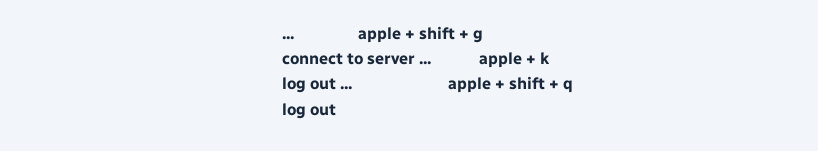...                apple + shift + g
connect to server ...            apple + k
log out ...                        apple + shift + q
log out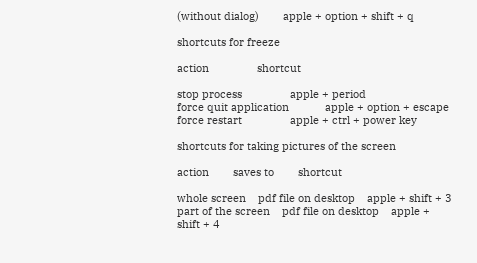(without dialog)        apple + option + shift + q

shortcuts for freeze

action                shortcut

stop process                apple + period
force quit application            apple + option + escape
force restart                apple + ctrl + power key

shortcuts for taking pictures of the screen

action        saves to        shortcut

whole screen    pdf file on desktop    apple + shift + 3
part of the screen    pdf file on desktop    apple + shift + 4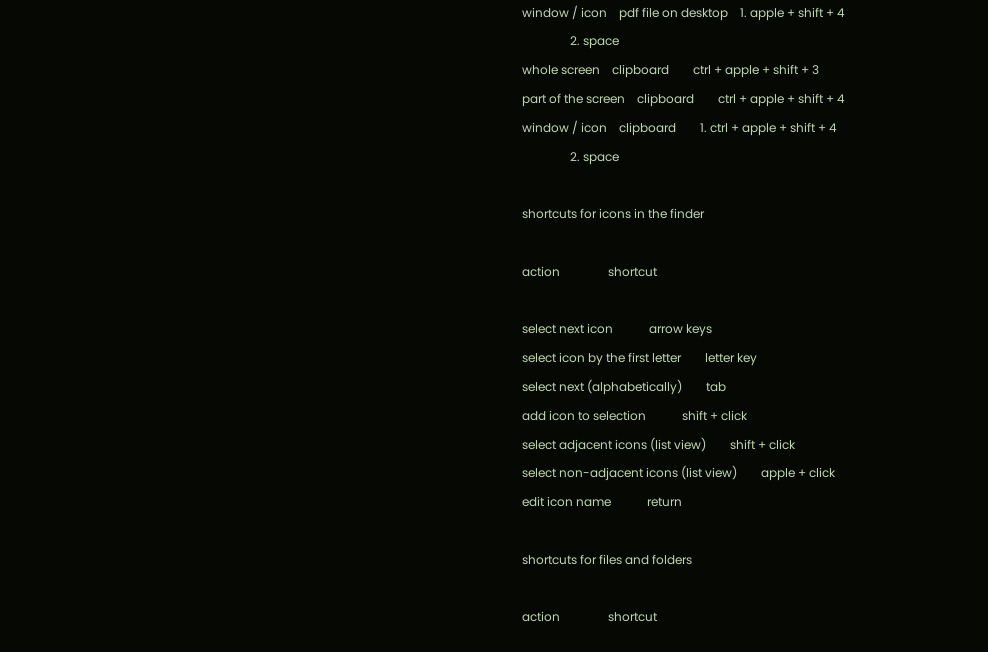window / icon    pdf file on desktop    1. apple + shift + 4
                2. space
whole screen    clipboard        ctrl + apple + shift + 3
part of the screen    clipboard        ctrl + apple + shift + 4
window / icon    clipboard        1. ctrl + apple + shift + 4
                2. space

shortcuts for icons in the finder

action                shortcut

select next icon            arrow keys
select icon by the first letter        letter key
select next (alphabetically)        tab
add icon to selection            shift + click
select adjacent icons (list view)        shift + click
select non-adjacent icons (list view)        apple + click
edit icon name            return

shortcuts for files and folders

action                shortcut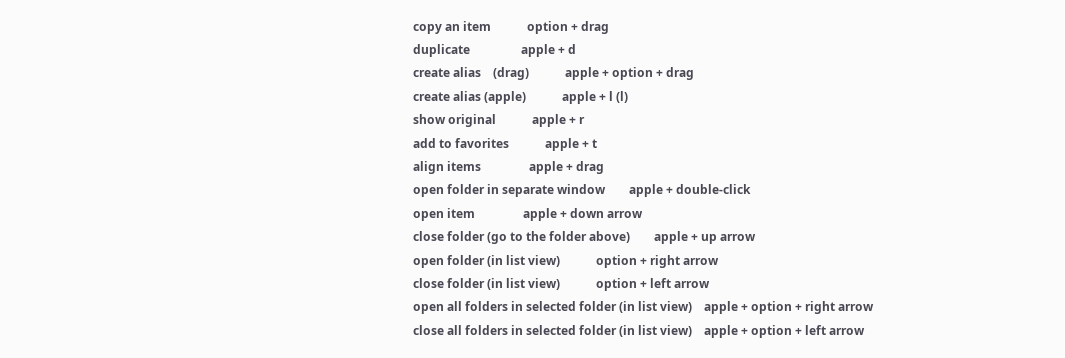copy an item            option + drag
duplicate                 apple + d
create alias    (drag)            apple + option + drag
create alias (apple)            apple + l (l)
show original            apple + r
add to favorites            apple + t
align items                apple + drag
open folder in separate window        apple + double-click
open item                apple + down arrow
close folder (go to the folder above)        apple + up arrow
open folder (in list view)            option + right arrow
close folder (in list view)            option + left arrow
open all folders in selected folder (in list view)    apple + option + right arrow
close all folders in selected folder (in list view)    apple + option + left arrow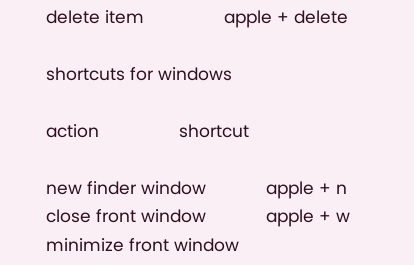delete item                apple + delete

shortcuts for windows

action                shortcut

new finder window            apple + n
close front window            apple + w
minimize front window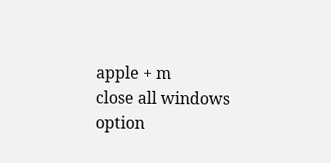apple + m
close all windows            option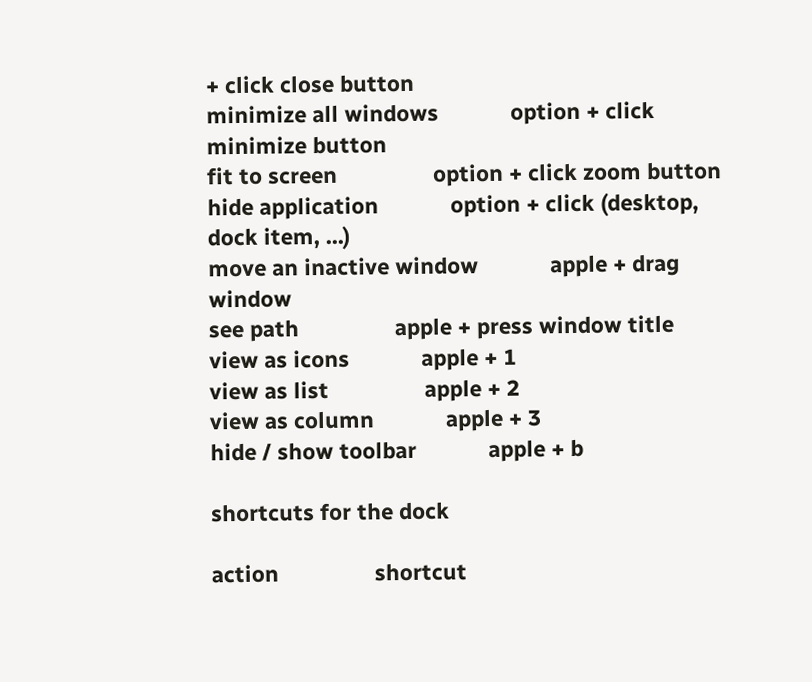+ click close button
minimize all windows            option + click minimize button
fit to screen                option + click zoom button
hide application            option + click (desktop, dock item, ...)
move an inactive window            apple + drag window
see path                apple + press window title
view as icons            apple + 1
view as list                apple + 2
view as column            apple + 3
hide / show toolbar            apple + b

shortcuts for the dock

action                shortcut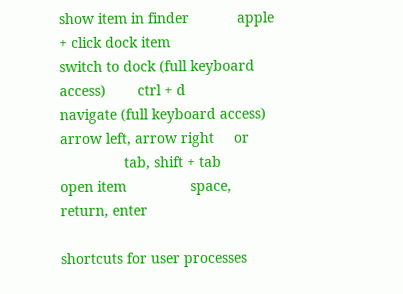show item in finder            apple + click dock item
switch to dock (full keyboard access)        ctrl + d
navigate (full keyboard access)        arrow left, arrow right     or
                tab, shift + tab
open item                space, return, enter

shortcuts for user processes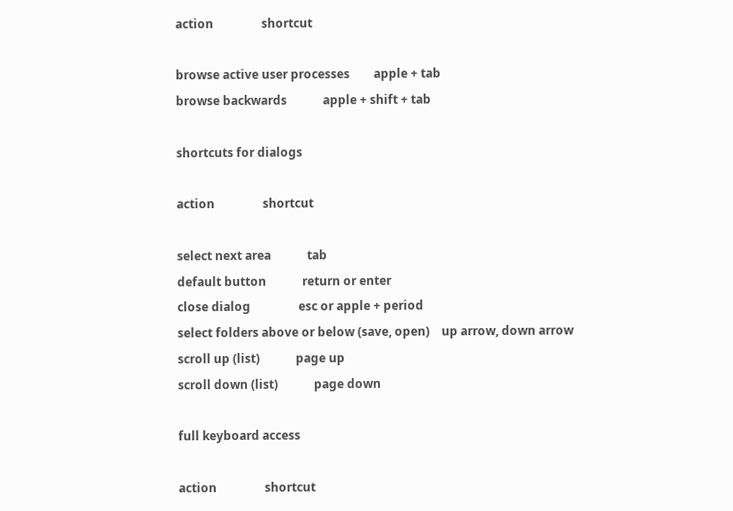action                shortcut

browse active user processes        apple + tab
browse backwards            apple + shift + tab

shortcuts for dialogs

action                shortcut

select next area            tab
default button            return or enter
close dialog                esc or apple + period
select folders above or below (save, open)    up arrow, down arrow
scroll up (list)            page up
scroll down (list)            page down

full keyboard access

action                shortcut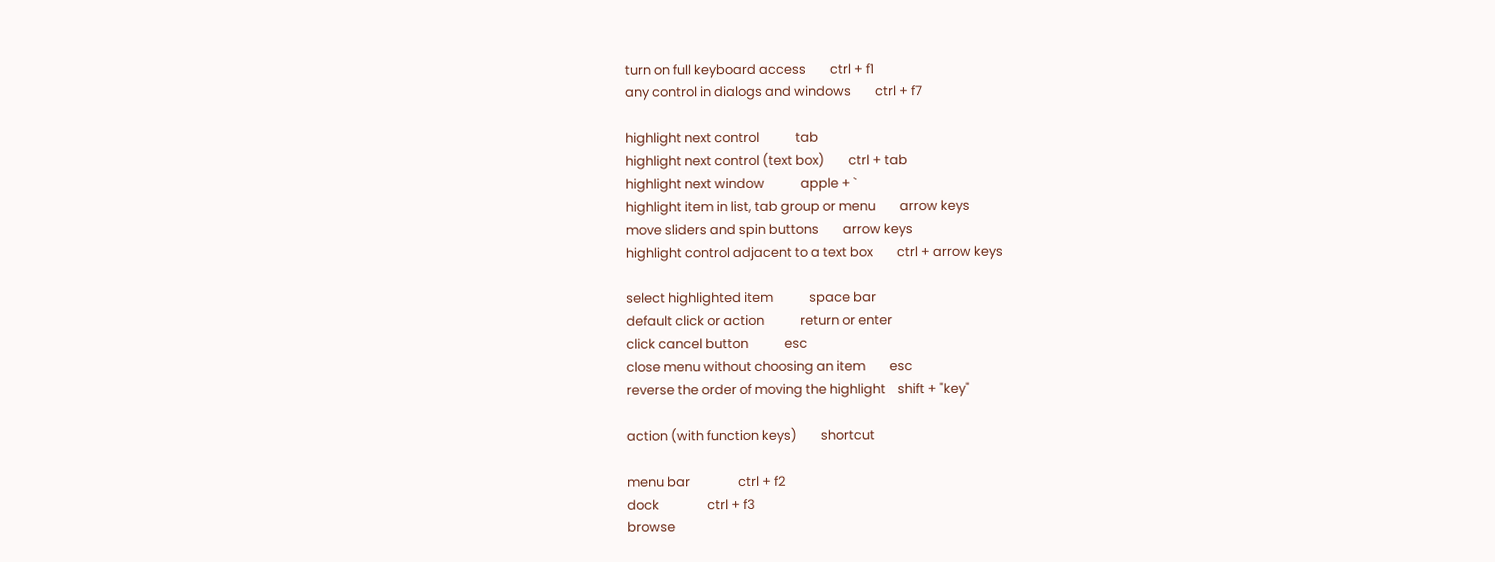turn on full keyboard access        ctrl + f1
any control in dialogs and windows        ctrl + f7

highlight next control            tab
highlight next control (text box)        ctrl + tab
highlight next window            apple + `
highlight item in list, tab group or menu        arrow keys
move sliders and spin buttons        arrow keys
highlight control adjacent to a text box        ctrl + arrow keys

select highlighted item            space bar
default click or action            return or enter
click cancel button            esc
close menu without choosing an item        esc
reverse the order of moving the highlight    shift + "key"

action (with function keys)        shortcut

menu bar                ctrl + f2
dock                ctrl + f3
browse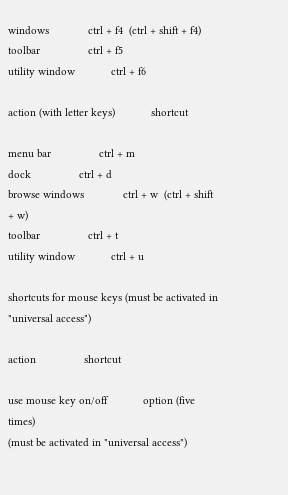windows             ctrl + f4  (ctrl + shift + f4)
toolbar                ctrl + f5
utility window            ctrl + f6

action (with letter keys)            shortcut

menu bar                ctrl + m
dock                ctrl + d
browse windows             ctrl + w  (ctrl + shift + w)
toolbar                ctrl + t
utility window            ctrl + u

shortcuts for mouse keys (must be activated in "universal access")

action                shortcut

use mouse key on/off            option (five times)
(must be activated in "universal access")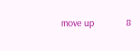move up                8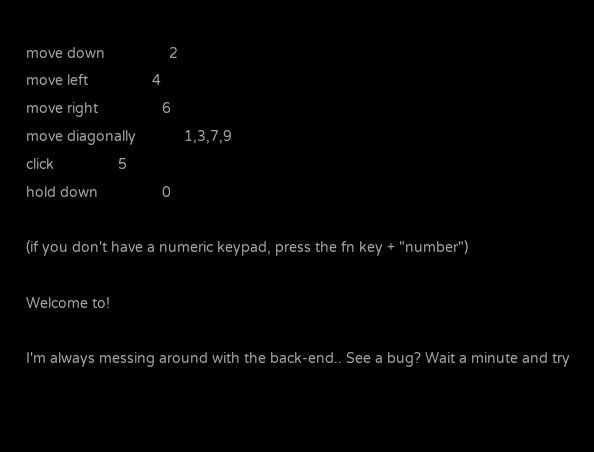move down                2
move left                4
move right                6
move diagonally            1,3,7,9
click                5
hold down                0

(if you don't have a numeric keypad, press the fn key + "number")

Welcome to!

I'm always messing around with the back-end.. See a bug? Wait a minute and try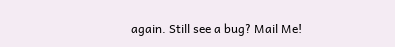again. Still see a bug? Mail Me!